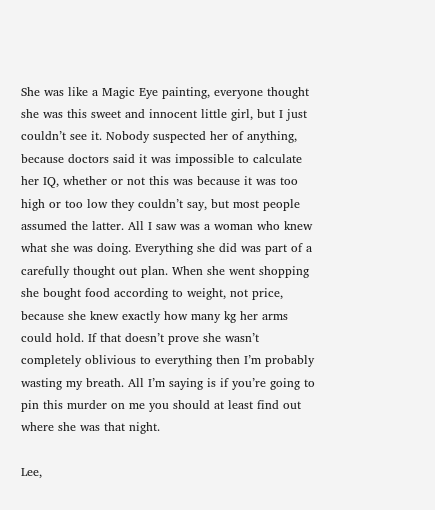She was like a Magic Eye painting, everyone thought she was this sweet and innocent little girl, but I just couldn’t see it. Nobody suspected her of anything, because doctors said it was impossible to calculate her IQ, whether or not this was because it was too high or too low they couldn’t say, but most people assumed the latter. All I saw was a woman who knew what she was doing. Everything she did was part of a carefully thought out plan. When she went shopping she bought food according to weight, not price, because she knew exactly how many kg her arms could hold. If that doesn’t prove she wasn’t completely oblivious to everything then I’m probably wasting my breath. All I’m saying is if you’re going to pin this murder on me you should at least find out where she was that night.

Lee,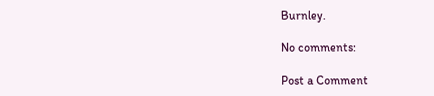Burnley.

No comments:

Post a Comment